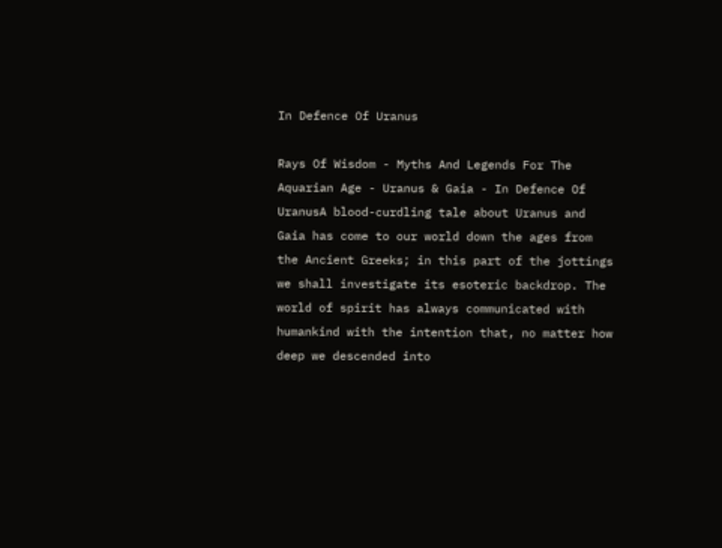In Defence Of Uranus

Rays Of Wisdom - Myths And Legends For The Aquarian Age - Uranus & Gaia - In Defence Of UranusA blood-curdling tale about Uranus and Gaia has come to our world down the ages from the Ancient Greeks; in this part of the jottings we shall investigate its esoteric backdrop. The world of spirit has always communicated with humankind with the intention that, no matter how deep we descended into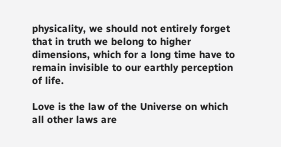physicality, we should not entirely forget that in truth we belong to higher dimensions, which for a long time have to remain invisible to our earthly perception of life.

Love is the law of the Universe on which all other laws are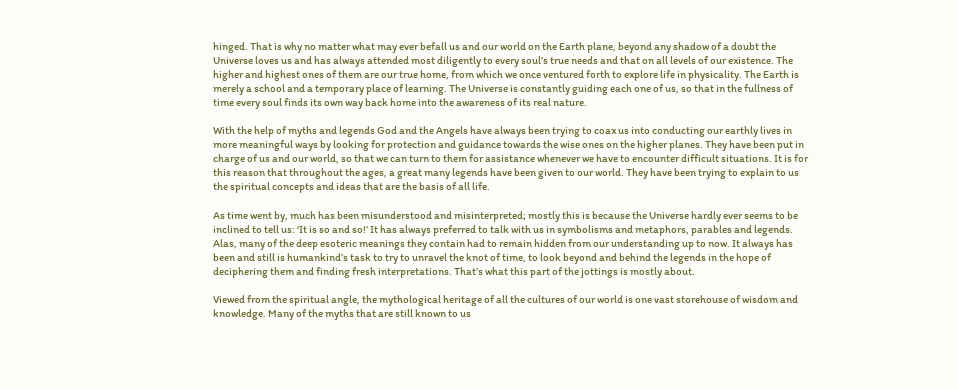hinged. That is why no matter what may ever befall us and our world on the Earth plane, beyond any shadow of a doubt the Universe loves us and has always attended most diligently to every soul’s true needs and that on all levels of our existence. The higher and highest ones of them are our true home, from which we once ventured forth to explore life in physicality. The Earth is merely a school and a temporary place of learning. The Universe is constantly guiding each one of us, so that in the fullness of time every soul finds its own way back home into the awareness of its real nature.

With the help of myths and legends God and the Angels have always been trying to coax us into conducting our earthly lives in more meaningful ways by looking for protection and guidance towards the wise ones on the higher planes. They have been put in charge of us and our world, so that we can turn to them for assistance whenever we have to encounter difficult situations. It is for this reason that throughout the ages, a great many legends have been given to our world. They have been trying to explain to us the spiritual concepts and ideas that are the basis of all life.

As time went by, much has been misunderstood and misinterpreted; mostly this is because the Universe hardly ever seems to be inclined to tell us: ‘It is so and so!’ It has always preferred to talk with us in symbolisms and metaphors, parables and legends. Alas, many of the deep esoteric meanings they contain had to remain hidden from our understanding up to now. It always has been and still is humankind’s task to try to unravel the knot of time, to look beyond and behind the legends in the hope of deciphering them and finding fresh interpretations. That’s what this part of the jottings is mostly about.

Viewed from the spiritual angle, the mythological heritage of all the cultures of our world is one vast storehouse of wisdom and knowledge. Many of the myths that are still known to us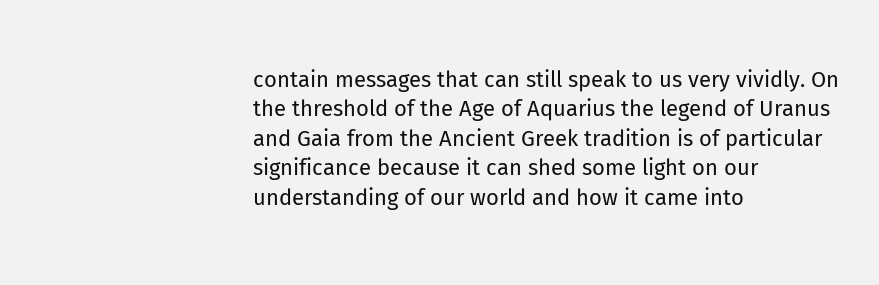contain messages that can still speak to us very vividly. On the threshold of the Age of Aquarius the legend of Uranus and Gaia from the Ancient Greek tradition is of particular significance because it can shed some light on our understanding of our world and how it came into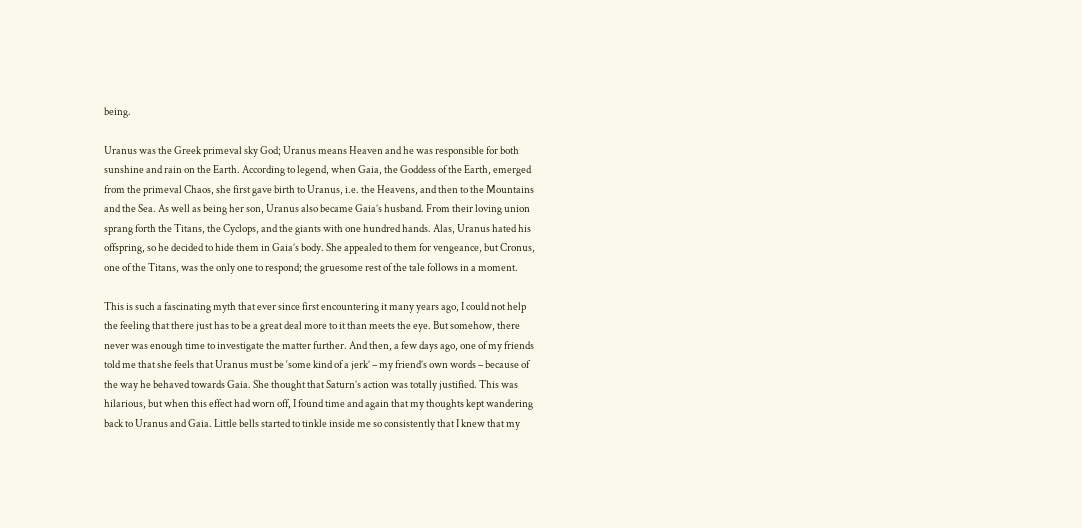being.

Uranus was the Greek primeval sky God; Uranus means Heaven and he was responsible for both sunshine and rain on the Earth. According to legend, when Gaia, the Goddess of the Earth, emerged from the primeval Chaos, she first gave birth to Uranus, i.e. the Heavens, and then to the Mountains and the Sea. As well as being her son, Uranus also became Gaia’s husband. From their loving union sprang forth the Titans, the Cyclops, and the giants with one hundred hands. Alas, Uranus hated his offspring, so he decided to hide them in Gaia’s body. She appealed to them for vengeance, but Cronus, one of the Titans, was the only one to respond; the gruesome rest of the tale follows in a moment.

This is such a fascinating myth that ever since first encountering it many years ago, I could not help the feeling that there just has to be a great deal more to it than meets the eye. But somehow, there never was enough time to investigate the matter further. And then, a few days ago, one of my friends told me that she feels that Uranus must be ‘some kind of a jerk’ – my friend’s own words – because of the way he behaved towards Gaia. She thought that Saturn’s action was totally justified. This was hilarious, but when this effect had worn off, I found time and again that my thoughts kept wandering back to Uranus and Gaia. Little bells started to tinkle inside me so consistently that I knew that my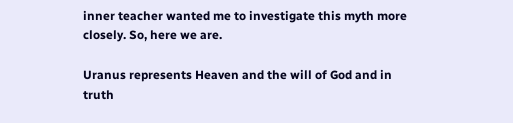inner teacher wanted me to investigate this myth more closely. So, here we are.

Uranus represents Heaven and the will of God and in truth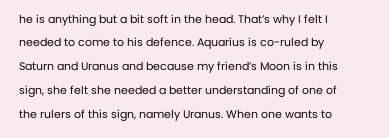he is anything but a bit soft in the head. That’s why I felt I needed to come to his defence. Aquarius is co-ruled by Saturn and Uranus and because my friend’s Moon is in this sign, she felt she needed a better understanding of one of the rulers of this sign, namely Uranus. When one wants to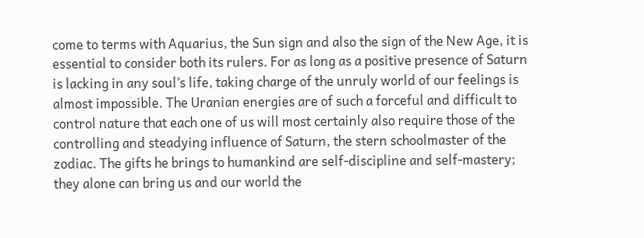come to terms with Aquarius, the Sun sign and also the sign of the New Age, it is essential to consider both its rulers. For as long as a positive presence of Saturn is lacking in any soul’s life, taking charge of the unruly world of our feelings is almost impossible. The Uranian energies are of such a forceful and difficult to control nature that each one of us will most certainly also require those of the controlling and steadying influence of Saturn, the stern schoolmaster of the zodiac. The gifts he brings to humankind are self-discipline and self-mastery; they alone can bring us and our world the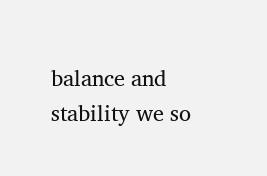balance and stability we so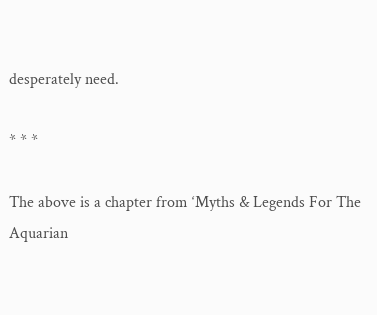desperately need.

* * *

The above is a chapter from ‘Myths & Legends For The Aquarian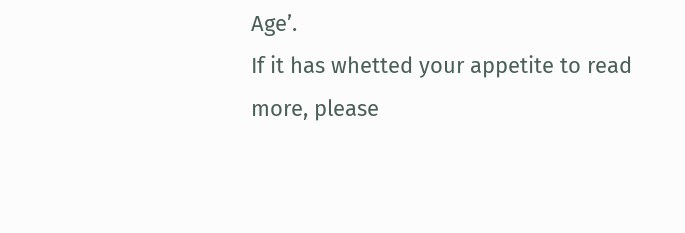Age’.
If it has whetted your appetite to read more, please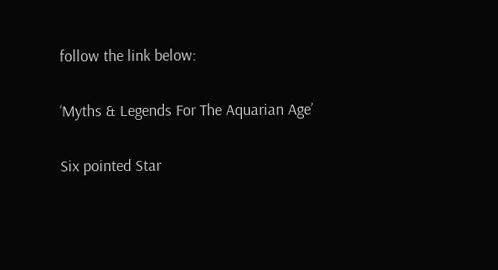follow the link below:

‘Myths & Legends For The Aquarian Age’

Six pointed Star